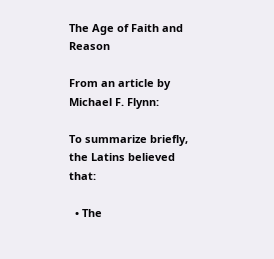The Age of Faith and Reason

From an article by Michael F. Flynn:

To summarize briefly, the Latins believed that:

  • The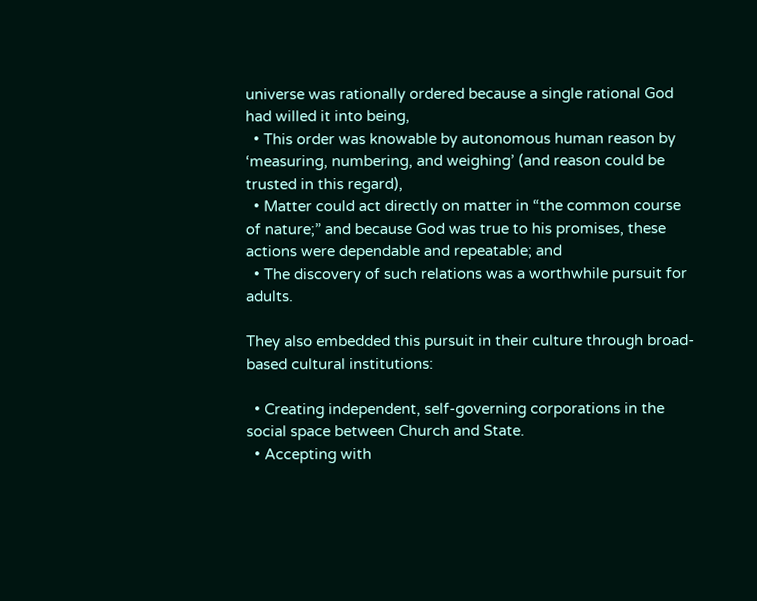universe was rationally ordered because a single rational God had willed it into being,
  • This order was knowable by autonomous human reason by ‘measuring, numbering, and weighing’ (and reason could be trusted in this regard),
  • Matter could act directly on matter in “the common course of nature;” and because God was true to his promises, these actions were dependable and repeatable; and
  • The discovery of such relations was a worthwhile pursuit for adults.

They also embedded this pursuit in their culture through broad-based cultural institutions:

  • Creating independent, self-governing corporations in the social space between Church and State.
  • Accepting with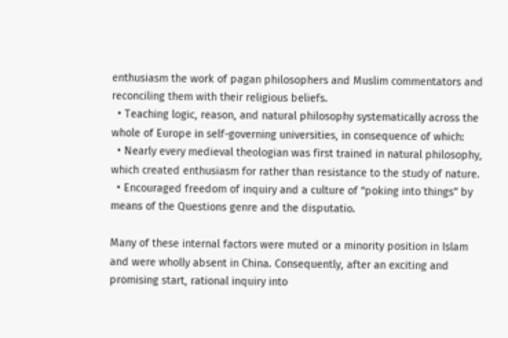enthusiasm the work of pagan philosophers and Muslim commentators and reconciling them with their religious beliefs.
  • Teaching logic, reason, and natural philosophy systematically across the whole of Europe in self-governing universities, in consequence of which:
  • Nearly every medieval theologian was first trained in natural philosophy, which created enthusiasm for rather than resistance to the study of nature.
  • Encouraged freedom of inquiry and a culture of “poking into things” by means of the Questions genre and the disputatio.

Many of these internal factors were muted or a minority position in Islam and were wholly absent in China. Consequently, after an exciting and promising start, rational inquiry into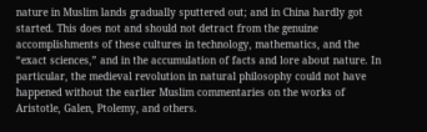nature in Muslim lands gradually sputtered out; and in China hardly got started. This does not and should not detract from the genuine accomplishments of these cultures in technology, mathematics, and the “exact sciences,” and in the accumulation of facts and lore about nature. In particular, the medieval revolution in natural philosophy could not have happened without the earlier Muslim commentaries on the works of Aristotle, Galen, Ptolemy, and others.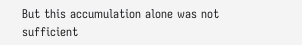But this accumulation alone was not sufficient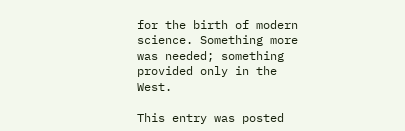for the birth of modern science. Something more was needed; something provided only in the West.

This entry was posted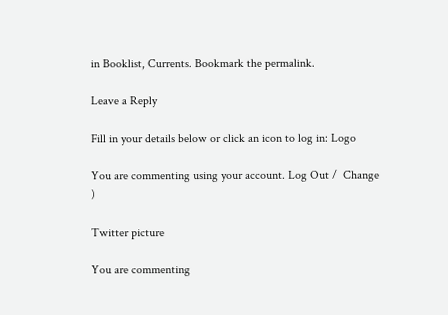in Booklist, Currents. Bookmark the permalink.

Leave a Reply

Fill in your details below or click an icon to log in: Logo

You are commenting using your account. Log Out /  Change )

Twitter picture

You are commenting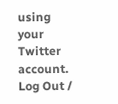using your Twitter account. Log Out /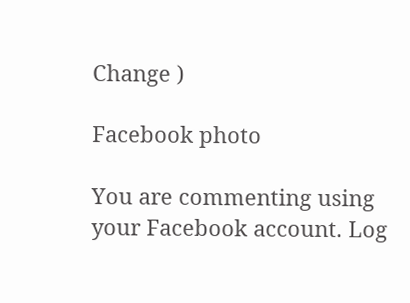Change )

Facebook photo

You are commenting using your Facebook account. Log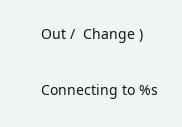Out /  Change )

Connecting to %s